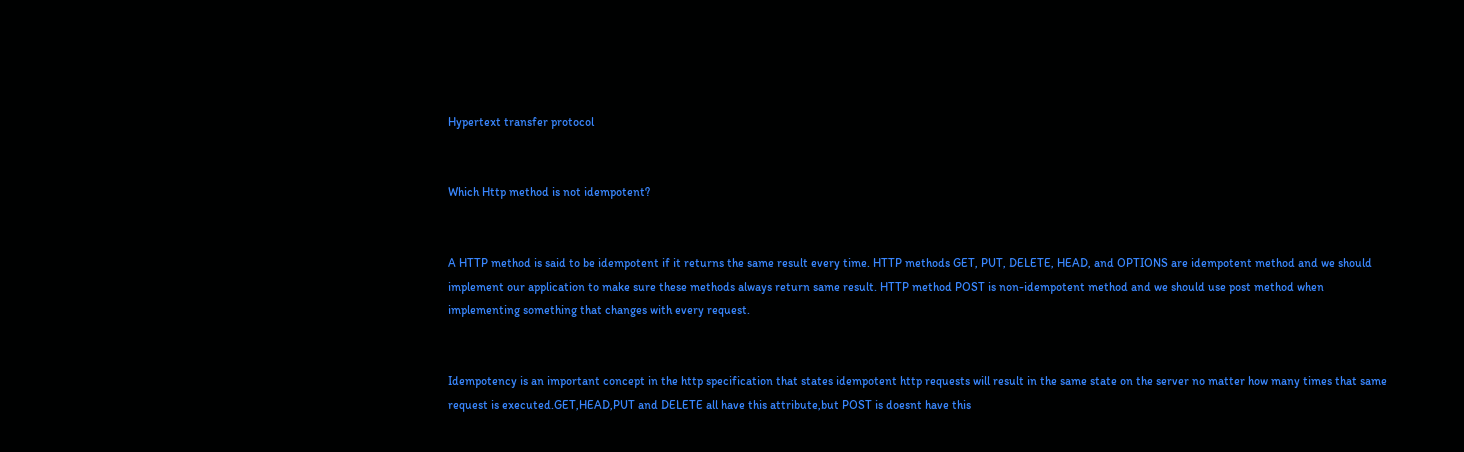Hypertext transfer protocol


Which Http method is not idempotent?


A HTTP method is said to be idempotent if it returns the same result every time. HTTP methods GET, PUT, DELETE, HEAD, and OPTIONS are idempotent method and we should implement our application to make sure these methods always return same result. HTTP method POST is non-idempotent method and we should use post method when implementing something that changes with every request.


Idempotency is an important concept in the http specification that states idempotent http requests will result in the same state on the server no matter how many times that same request is executed.GET,HEAD,PUT and DELETE all have this attribute,but POST is doesnt have this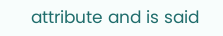attribute and is said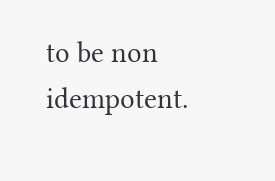to be non idempotent.